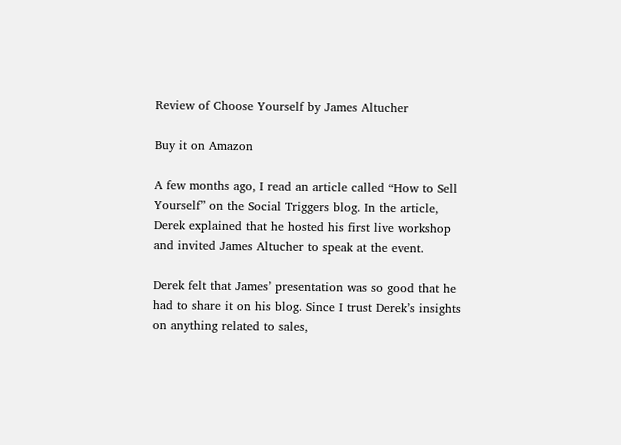Review of Choose Yourself by James Altucher

Buy it on Amazon

A few months ago, I read an article called “How to Sell Yourself” on the Social Triggers blog. In the article, Derek explained that he hosted his first live workshop and invited James Altucher to speak at the event.

Derek felt that James’ presentation was so good that he had to share it on his blog. Since I trust Derek’s insights on anything related to sales,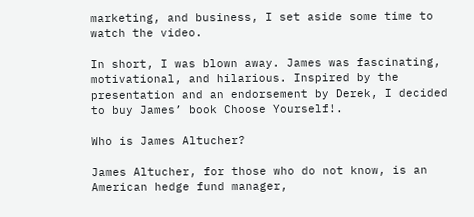marketing, and business, I set aside some time to watch the video.

In short, I was blown away. James was fascinating, motivational, and hilarious. Inspired by the presentation and an endorsement by Derek, I decided to buy James’ book Choose Yourself!.

Who is James Altucher?

James Altucher, for those who do not know, is an American hedge fund manager,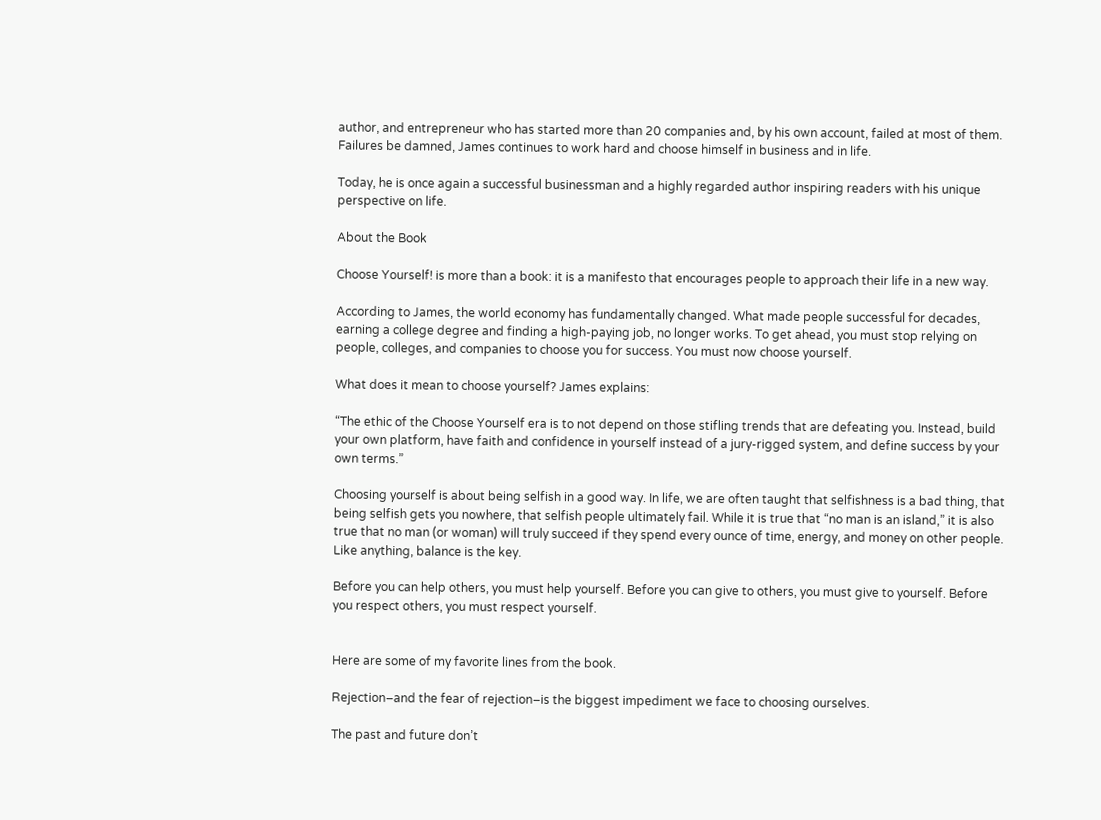author, and entrepreneur who has started more than 20 companies and, by his own account, failed at most of them. Failures be damned, James continues to work hard and choose himself in business and in life.

Today, he is once again a successful businessman and a highly regarded author inspiring readers with his unique perspective on life.

About the Book

Choose Yourself! is more than a book: it is a manifesto that encourages people to approach their life in a new way.

According to James, the world economy has fundamentally changed. What made people successful for decades, earning a college degree and finding a high-paying job, no longer works. To get ahead, you must stop relying on people, colleges, and companies to choose you for success. You must now choose yourself.

What does it mean to choose yourself? James explains:

“The ethic of the Choose Yourself era is to not depend on those stifling trends that are defeating you. Instead, build your own platform, have faith and confidence in yourself instead of a jury-rigged system, and define success by your own terms.”

Choosing yourself is about being selfish in a good way. In life, we are often taught that selfishness is a bad thing, that being selfish gets you nowhere, that selfish people ultimately fail. While it is true that “no man is an island,” it is also true that no man (or woman) will truly succeed if they spend every ounce of time, energy, and money on other people. Like anything, balance is the key.

Before you can help others, you must help yourself. Before you can give to others, you must give to yourself. Before you respect others, you must respect yourself.


Here are some of my favorite lines from the book.

Rejection–and the fear of rejection–is the biggest impediment we face to choosing ourselves.

The past and future don’t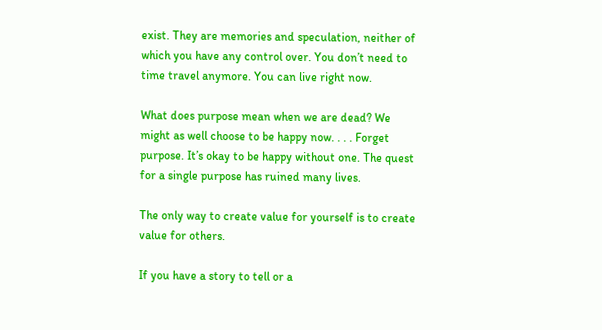exist. They are memories and speculation, neither of which you have any control over. You don’t need to time travel anymore. You can live right now.

What does purpose mean when we are dead? We might as well choose to be happy now. . . . Forget purpose. It’s okay to be happy without one. The quest for a single purpose has ruined many lives.

The only way to create value for yourself is to create value for others.

If you have a story to tell or a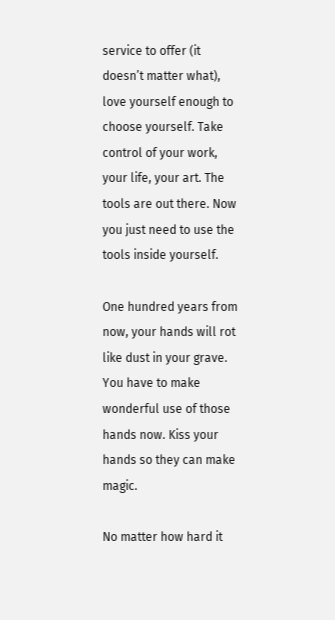service to offer (it doesn’t matter what), love yourself enough to choose yourself. Take control of your work, your life, your art. The tools are out there. Now you just need to use the tools inside yourself.

One hundred years from now, your hands will rot like dust in your grave. You have to make wonderful use of those hands now. Kiss your hands so they can make magic.

No matter how hard it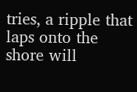tries, a ripple that laps onto the shore will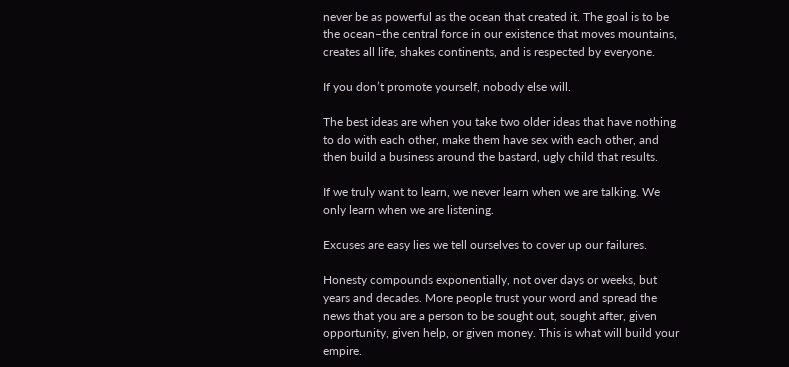never be as powerful as the ocean that created it. The goal is to be the ocean–the central force in our existence that moves mountains, creates all life, shakes continents, and is respected by everyone.

If you don’t promote yourself, nobody else will.

The best ideas are when you take two older ideas that have nothing to do with each other, make them have sex with each other, and then build a business around the bastard, ugly child that results.

If we truly want to learn, we never learn when we are talking. We only learn when we are listening.

Excuses are easy lies we tell ourselves to cover up our failures.

Honesty compounds exponentially, not over days or weeks, but years and decades. More people trust your word and spread the news that you are a person to be sought out, sought after, given opportunity, given help, or given money. This is what will build your empire.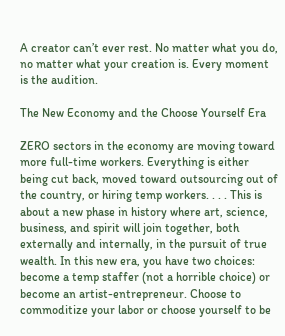A creator can’t ever rest. No matter what you do, no matter what your creation is. Every moment is the audition.

The New Economy and the Choose Yourself Era

ZERO sectors in the economy are moving toward more full-time workers. Everything is either being cut back, moved toward outsourcing out of the country, or hiring temp workers. . . . This is about a new phase in history where art, science, business, and spirit will join together, both externally and internally, in the pursuit of true wealth. In this new era, you have two choices: become a temp staffer (not a horrible choice) or become an artist-entrepreneur. Choose to commoditize your labor or choose yourself to be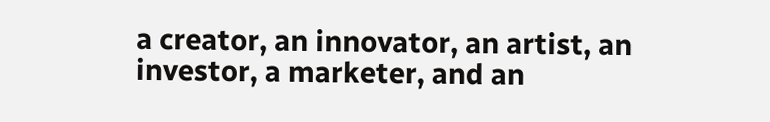a creator, an innovator, an artist, an investor, a marketer, and an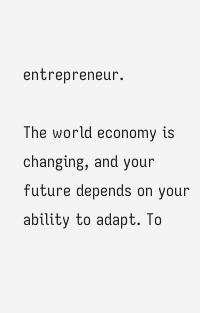entrepreneur.

The world economy is changing, and your future depends on your ability to adapt. To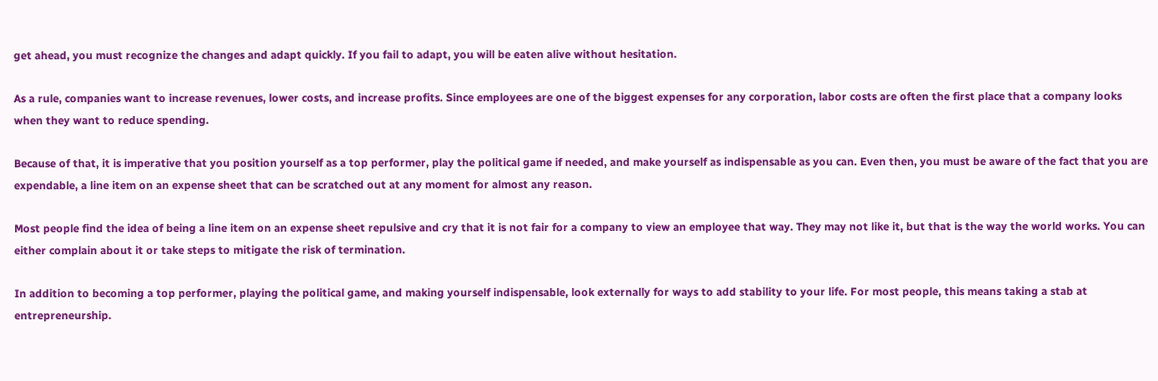get ahead, you must recognize the changes and adapt quickly. If you fail to adapt, you will be eaten alive without hesitation.

As a rule, companies want to increase revenues, lower costs, and increase profits. Since employees are one of the biggest expenses for any corporation, labor costs are often the first place that a company looks when they want to reduce spending.

Because of that, it is imperative that you position yourself as a top performer, play the political game if needed, and make yourself as indispensable as you can. Even then, you must be aware of the fact that you are expendable, a line item on an expense sheet that can be scratched out at any moment for almost any reason.

Most people find the idea of being a line item on an expense sheet repulsive and cry that it is not fair for a company to view an employee that way. They may not like it, but that is the way the world works. You can either complain about it or take steps to mitigate the risk of termination.

In addition to becoming a top performer, playing the political game, and making yourself indispensable, look externally for ways to add stability to your life. For most people, this means taking a stab at entrepreneurship.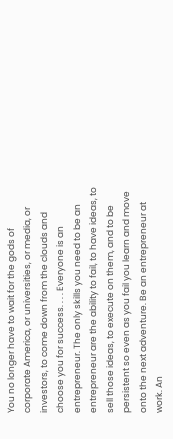You no longer have to wait for the gods of corporate America, or universities, or media, or investors, to come down from the clouds and choose you for success. . . . Everyone is an entrepreneur. The only skills you need to be an entrepreneur are the ability to fail, to have ideas, to sell those ideas, to execute on them, and to be persistent so even as you fail you learn and move onto the next adventure. Be an entrepreneur at work. An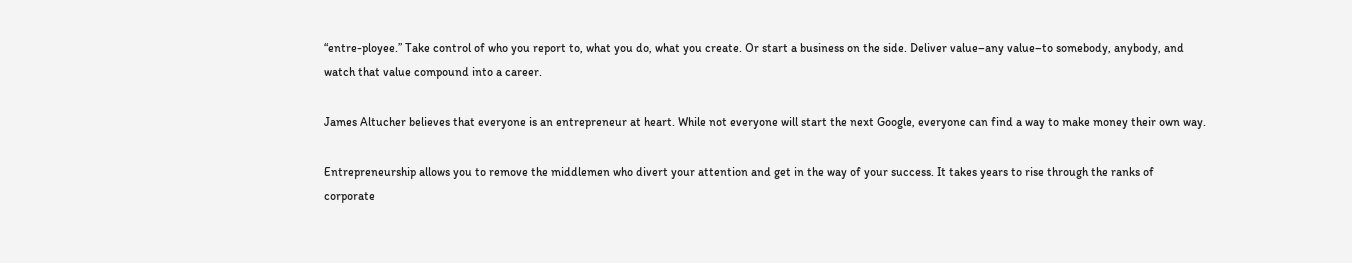“entre-ployee.” Take control of who you report to, what you do, what you create. Or start a business on the side. Deliver value–any value–to somebody, anybody, and watch that value compound into a career.

James Altucher believes that everyone is an entrepreneur at heart. While not everyone will start the next Google, everyone can find a way to make money their own way.

Entrepreneurship allows you to remove the middlemen who divert your attention and get in the way of your success. It takes years to rise through the ranks of corporate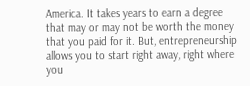America. It takes years to earn a degree that may or may not be worth the money that you paid for it. But, entrepreneurship allows you to start right away, right where you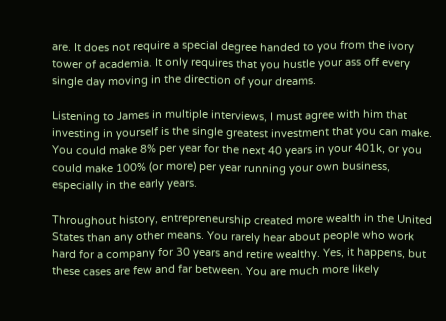are. It does not require a special degree handed to you from the ivory tower of academia. It only requires that you hustle your ass off every single day moving in the direction of your dreams.

Listening to James in multiple interviews, I must agree with him that investing in yourself is the single greatest investment that you can make. You could make 8% per year for the next 40 years in your 401k, or you could make 100% (or more) per year running your own business, especially in the early years.

Throughout history, entrepreneurship created more wealth in the United States than any other means. You rarely hear about people who work hard for a company for 30 years and retire wealthy. Yes, it happens, but these cases are few and far between. You are much more likely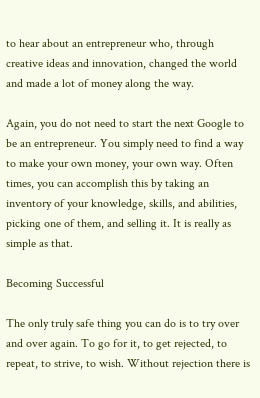to hear about an entrepreneur who, through creative ideas and innovation, changed the world and made a lot of money along the way.

Again, you do not need to start the next Google to be an entrepreneur. You simply need to find a way to make your own money, your own way. Often times, you can accomplish this by taking an inventory of your knowledge, skills, and abilities, picking one of them, and selling it. It is really as simple as that.

Becoming Successful

The only truly safe thing you can do is to try over and over again. To go for it, to get rejected, to repeat, to strive, to wish. Without rejection there is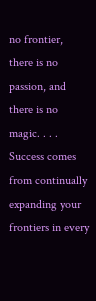no frontier, there is no passion, and there is no magic. . . . Success comes from continually expanding your frontiers in every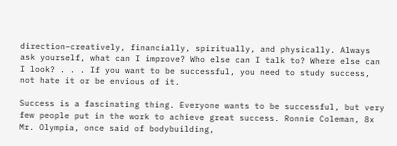direction–creatively, financially, spiritually, and physically. Always ask yourself, what can I improve? Who else can I talk to? Where else can I look? . . . If you want to be successful, you need to study success, not hate it or be envious of it.

Success is a fascinating thing. Everyone wants to be successful, but very few people put in the work to achieve great success. Ronnie Coleman, 8x Mr. Olympia, once said of bodybuilding,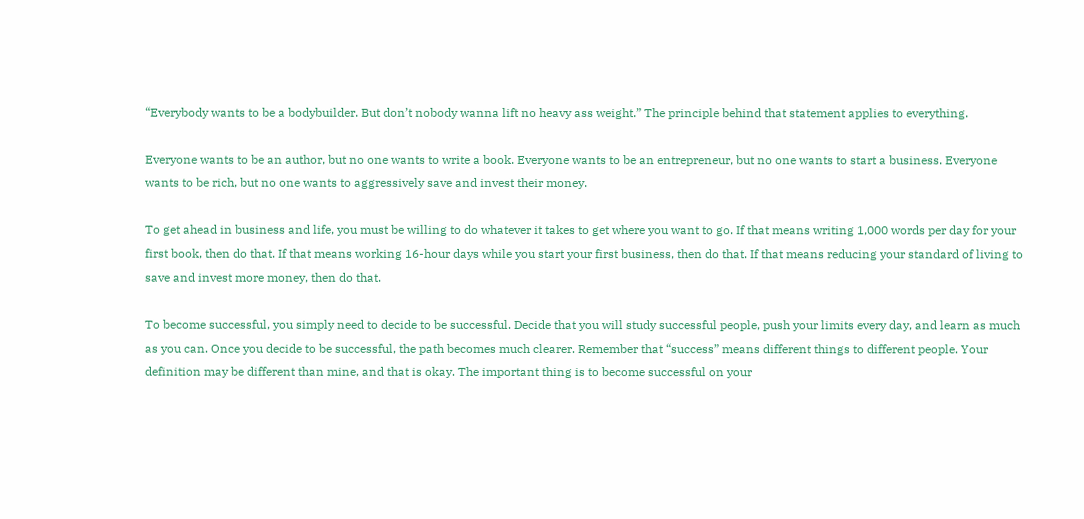“Everybody wants to be a bodybuilder. But don’t nobody wanna lift no heavy ass weight.” The principle behind that statement applies to everything.

Everyone wants to be an author, but no one wants to write a book. Everyone wants to be an entrepreneur, but no one wants to start a business. Everyone wants to be rich, but no one wants to aggressively save and invest their money.

To get ahead in business and life, you must be willing to do whatever it takes to get where you want to go. If that means writing 1,000 words per day for your first book, then do that. If that means working 16-hour days while you start your first business, then do that. If that means reducing your standard of living to save and invest more money, then do that.

To become successful, you simply need to decide to be successful. Decide that you will study successful people, push your limits every day, and learn as much as you can. Once you decide to be successful, the path becomes much clearer. Remember that “success” means different things to different people. Your definition may be different than mine, and that is okay. The important thing is to become successful on your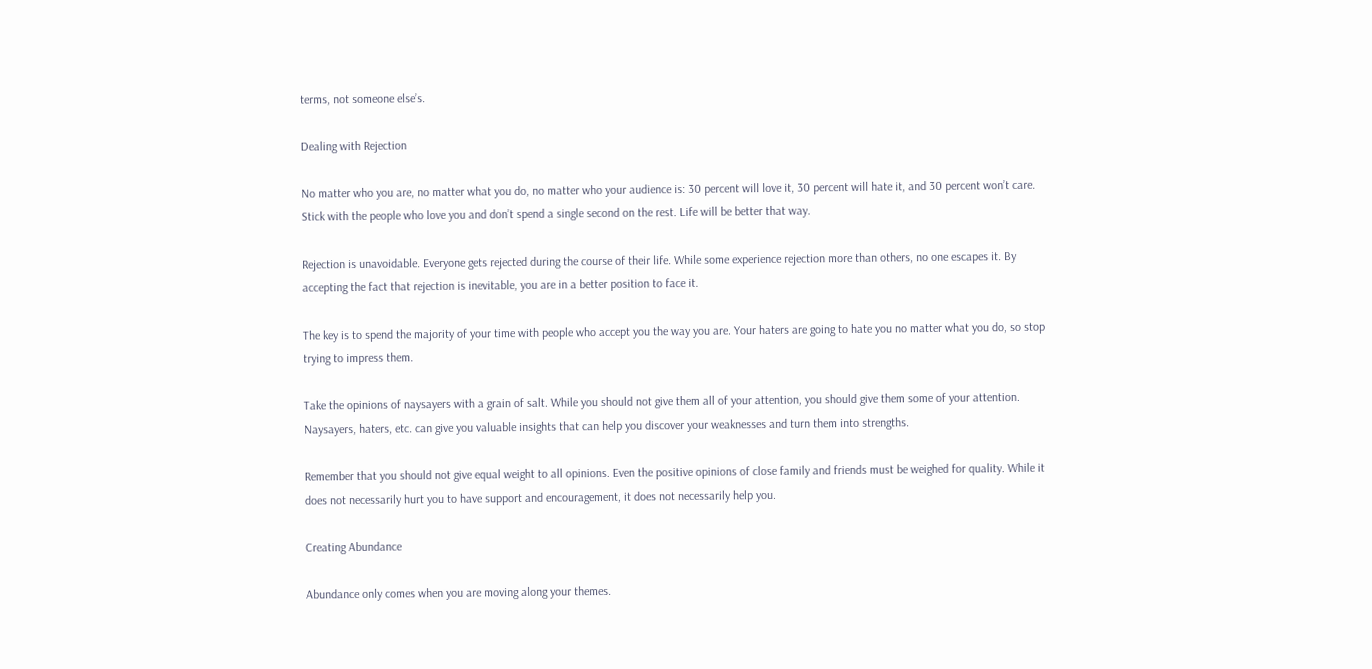terms, not someone else’s.

Dealing with Rejection

No matter who you are, no matter what you do, no matter who your audience is: 30 percent will love it, 30 percent will hate it, and 30 percent won’t care. Stick with the people who love you and don’t spend a single second on the rest. Life will be better that way.

Rejection is unavoidable. Everyone gets rejected during the course of their life. While some experience rejection more than others, no one escapes it. By accepting the fact that rejection is inevitable, you are in a better position to face it.

The key is to spend the majority of your time with people who accept you the way you are. Your haters are going to hate you no matter what you do, so stop trying to impress them.

Take the opinions of naysayers with a grain of salt. While you should not give them all of your attention, you should give them some of your attention. Naysayers, haters, etc. can give you valuable insights that can help you discover your weaknesses and turn them into strengths.

Remember that you should not give equal weight to all opinions. Even the positive opinions of close family and friends must be weighed for quality. While it does not necessarily hurt you to have support and encouragement, it does not necessarily help you.

Creating Abundance

Abundance only comes when you are moving along your themes.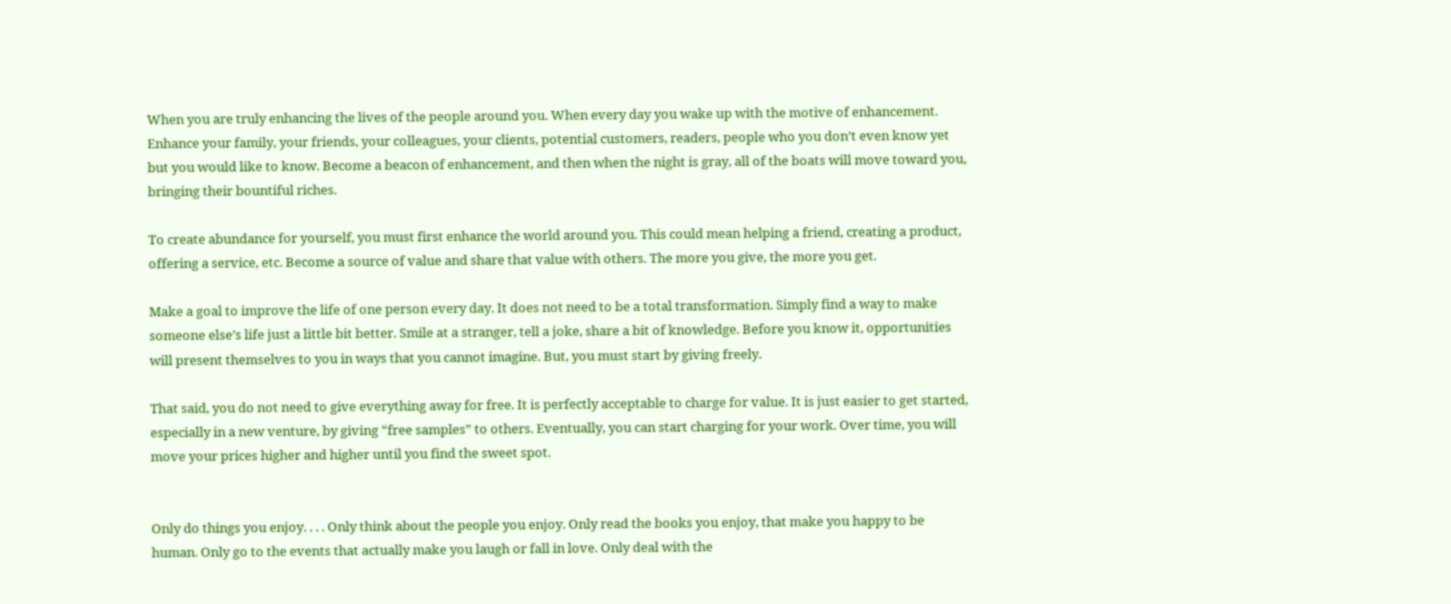When you are truly enhancing the lives of the people around you. When every day you wake up with the motive of enhancement. Enhance your family, your friends, your colleagues, your clients, potential customers, readers, people who you don’t even know yet but you would like to know. Become a beacon of enhancement, and then when the night is gray, all of the boats will move toward you, bringing their bountiful riches.

To create abundance for yourself, you must first enhance the world around you. This could mean helping a friend, creating a product, offering a service, etc. Become a source of value and share that value with others. The more you give, the more you get.

Make a goal to improve the life of one person every day. It does not need to be a total transformation. Simply find a way to make someone else’s life just a little bit better. Smile at a stranger, tell a joke, share a bit of knowledge. Before you know it, opportunities will present themselves to you in ways that you cannot imagine. But, you must start by giving freely.

That said, you do not need to give everything away for free. It is perfectly acceptable to charge for value. It is just easier to get started, especially in a new venture, by giving “free samples” to others. Eventually, you can start charging for your work. Over time, you will move your prices higher and higher until you find the sweet spot.


Only do things you enjoy. . . . Only think about the people you enjoy. Only read the books you enjoy, that make you happy to be human. Only go to the events that actually make you laugh or fall in love. Only deal with the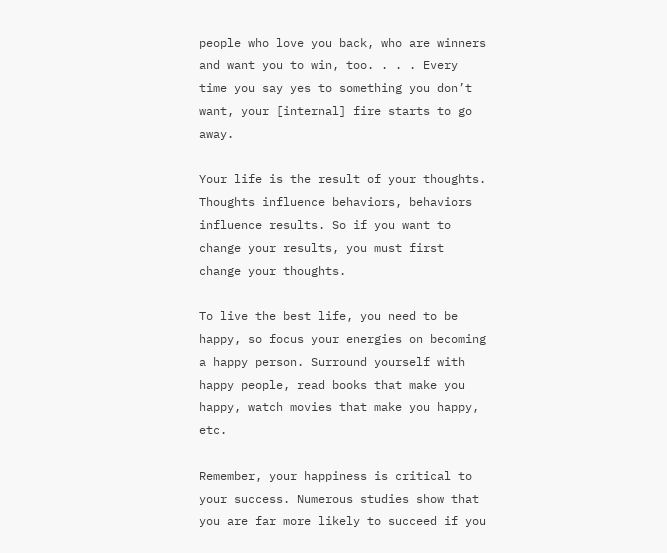people who love you back, who are winners and want you to win, too. . . . Every time you say yes to something you don’t want, your [internal] fire starts to go away.

Your life is the result of your thoughts. Thoughts influence behaviors, behaviors influence results. So if you want to change your results, you must first change your thoughts.

To live the best life, you need to be happy, so focus your energies on becoming a happy person. Surround yourself with happy people, read books that make you happy, watch movies that make you happy, etc.

Remember, your happiness is critical to your success. Numerous studies show that you are far more likely to succeed if you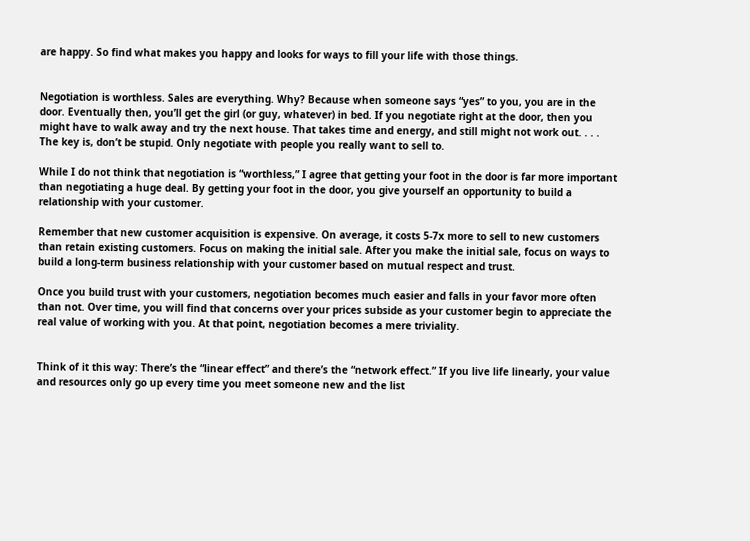are happy. So find what makes you happy and looks for ways to fill your life with those things.


Negotiation is worthless. Sales are everything. Why? Because when someone says “yes” to you, you are in the door. Eventually then, you’ll get the girl (or guy, whatever) in bed. If you negotiate right at the door, then you might have to walk away and try the next house. That takes time and energy, and still might not work out. . . . The key is, don’t be stupid. Only negotiate with people you really want to sell to.

While I do not think that negotiation is “worthless,” I agree that getting your foot in the door is far more important than negotiating a huge deal. By getting your foot in the door, you give yourself an opportunity to build a relationship with your customer.

Remember that new customer acquisition is expensive. On average, it costs 5-7x more to sell to new customers than retain existing customers. Focus on making the initial sale. After you make the initial sale, focus on ways to build a long-term business relationship with your customer based on mutual respect and trust.

Once you build trust with your customers, negotiation becomes much easier and falls in your favor more often than not. Over time, you will find that concerns over your prices subside as your customer begin to appreciate the real value of working with you. At that point, negotiation becomes a mere triviality.


Think of it this way: There’s the “linear effect” and there’s the “network effect.” If you live life linearly, your value and resources only go up every time you meet someone new and the list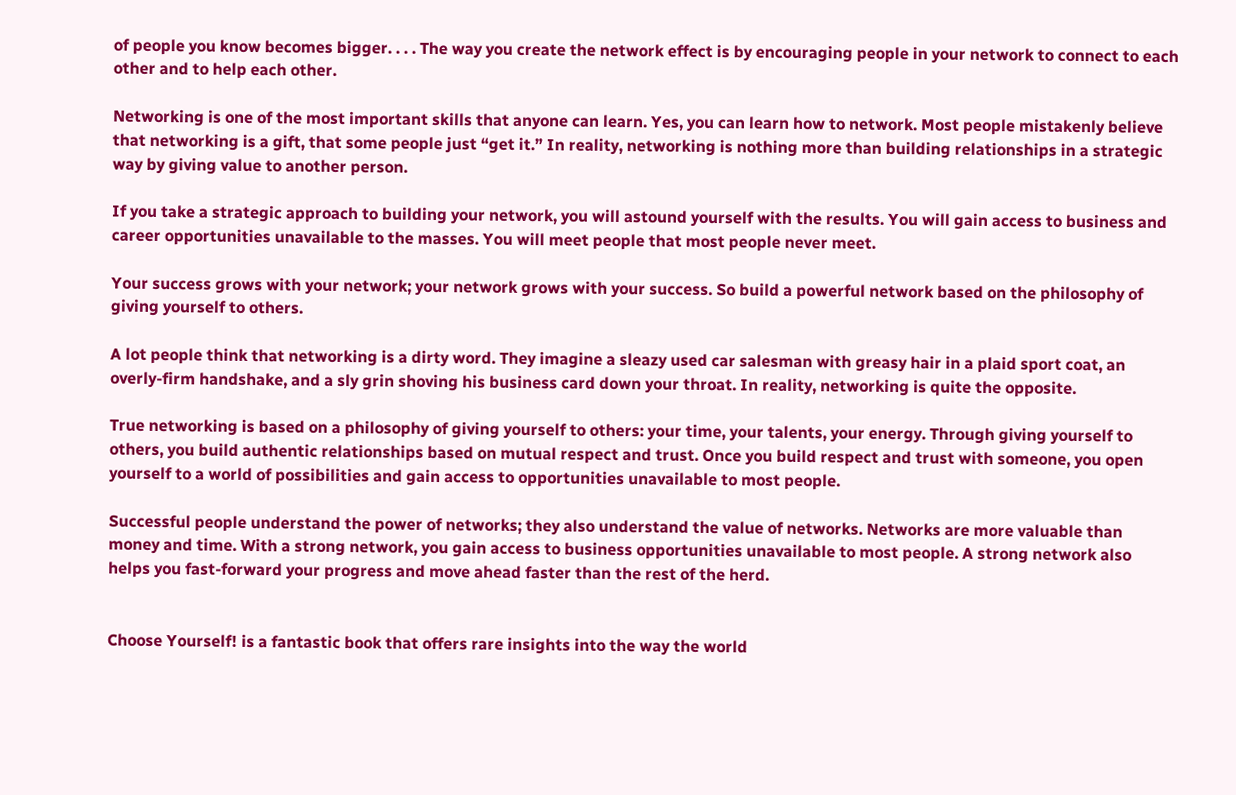of people you know becomes bigger. . . . The way you create the network effect is by encouraging people in your network to connect to each other and to help each other.

Networking is one of the most important skills that anyone can learn. Yes, you can learn how to network. Most people mistakenly believe that networking is a gift, that some people just “get it.” In reality, networking is nothing more than building relationships in a strategic way by giving value to another person.

If you take a strategic approach to building your network, you will astound yourself with the results. You will gain access to business and career opportunities unavailable to the masses. You will meet people that most people never meet.

Your success grows with your network; your network grows with your success. So build a powerful network based on the philosophy of giving yourself to others.

A lot people think that networking is a dirty word. They imagine a sleazy used car salesman with greasy hair in a plaid sport coat, an overly-firm handshake, and a sly grin shoving his business card down your throat. In reality, networking is quite the opposite.

True networking is based on a philosophy of giving yourself to others: your time, your talents, your energy. Through giving yourself to others, you build authentic relationships based on mutual respect and trust. Once you build respect and trust with someone, you open yourself to a world of possibilities and gain access to opportunities unavailable to most people.

Successful people understand the power of networks; they also understand the value of networks. Networks are more valuable than money and time. With a strong network, you gain access to business opportunities unavailable to most people. A strong network also helps you fast-forward your progress and move ahead faster than the rest of the herd.


Choose Yourself! is a fantastic book that offers rare insights into the way the world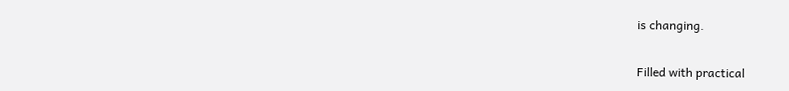is changing.

Filled with practical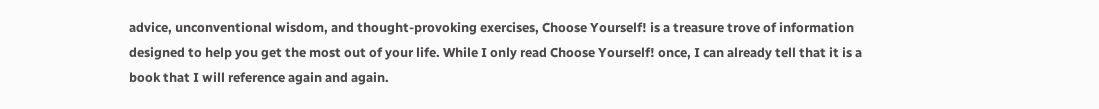advice, unconventional wisdom, and thought-provoking exercises, Choose Yourself! is a treasure trove of information designed to help you get the most out of your life. While I only read Choose Yourself! once, I can already tell that it is a book that I will reference again and again.